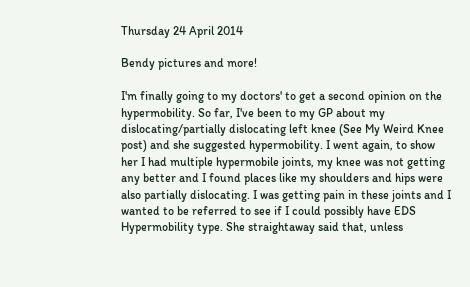Thursday 24 April 2014

Bendy pictures and more!

I'm finally going to my doctors' to get a second opinion on the hypermobility. So far, I've been to my GP about my dislocating/partially dislocating left knee (See My Weird Knee post) and she suggested hypermobility. I went again, to show her I had multiple hypermobile joints, my knee was not getting any better and I found places like my shoulders and hips were also partially dislocating. I was getting pain in these joints and I wanted to be referred to see if I could possibly have EDS Hypermobility type. She straightaway said that, unless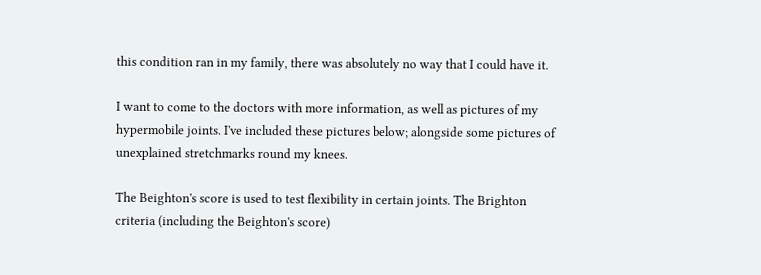this condition ran in my family, there was absolutely no way that I could have it.

I want to come to the doctors with more information, as well as pictures of my hypermobile joints. I've included these pictures below; alongside some pictures of unexplained stretchmarks round my knees.

The Beighton's score is used to test flexibility in certain joints. The Brighton criteria (including the Beighton's score)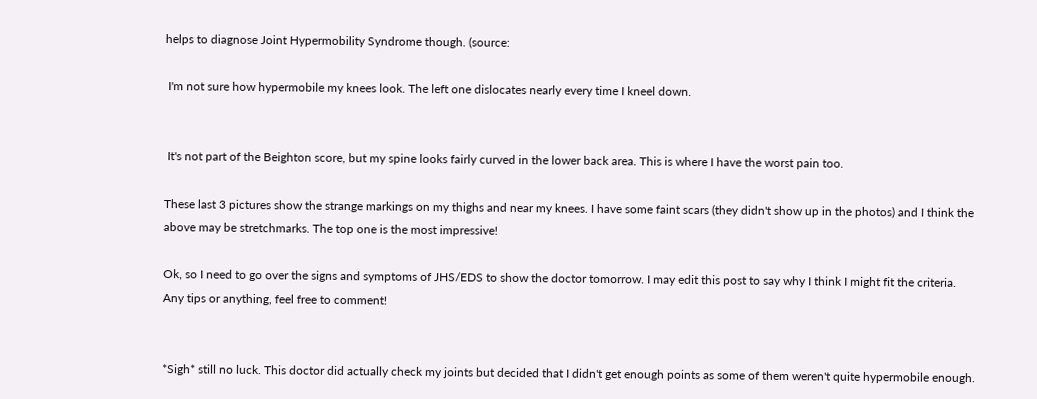helps to diagnose Joint Hypermobility Syndrome though. (source:

 I'm not sure how hypermobile my knees look. The left one dislocates nearly every time I kneel down.


 It's not part of the Beighton score, but my spine looks fairly curved in the lower back area. This is where I have the worst pain too.

These last 3 pictures show the strange markings on my thighs and near my knees. I have some faint scars (they didn't show up in the photos) and I think the above may be stretchmarks. The top one is the most impressive!

Ok, so I need to go over the signs and symptoms of JHS/EDS to show the doctor tomorrow. I may edit this post to say why I think I might fit the criteria. Any tips or anything, feel free to comment!


*Sigh* still no luck. This doctor did actually check my joints but decided that I didn't get enough points as some of them weren't quite hypermobile enough.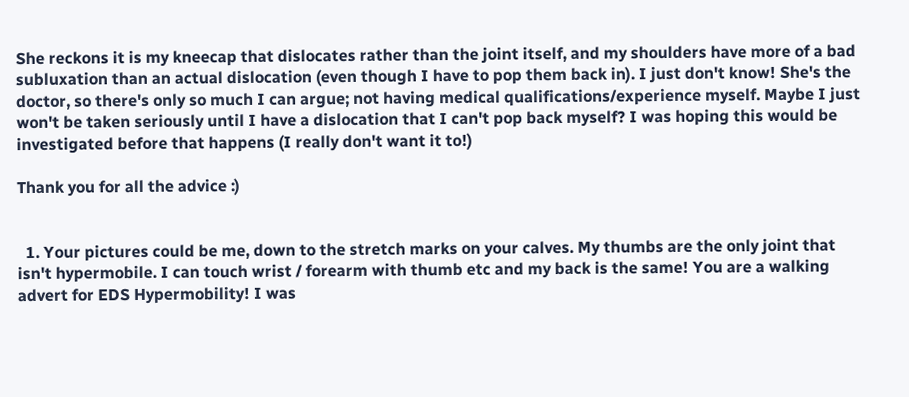She reckons it is my kneecap that dislocates rather than the joint itself, and my shoulders have more of a bad subluxation than an actual dislocation (even though I have to pop them back in). I just don't know! She's the doctor, so there's only so much I can argue; not having medical qualifications/experience myself. Maybe I just won't be taken seriously until I have a dislocation that I can't pop back myself? I was hoping this would be investigated before that happens (I really don't want it to!)

Thank you for all the advice :)


  1. Your pictures could be me, down to the stretch marks on your calves. My thumbs are the only joint that isn't hypermobile. I can touch wrist / forearm with thumb etc and my back is the same! You are a walking advert for EDS Hypermobility! I was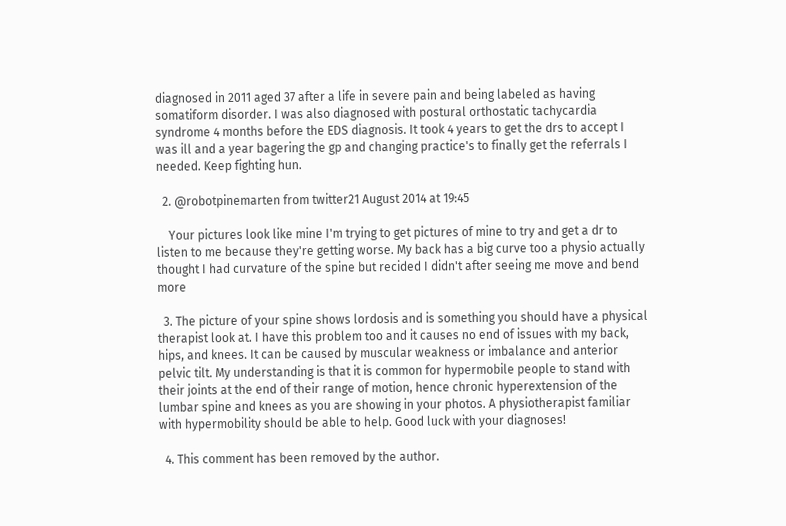diagnosed in 2011 aged 37 after a life in severe pain and being labeled as having somatiform disorder. I was also diagnosed with postural orthostatic tachycardia syndrome 4 months before the EDS diagnosis. It took 4 years to get the drs to accept I was ill and a year bagering the gp and changing practice's to finally get the referrals I needed. Keep fighting hun.

  2. @robotpinemarten from twitter21 August 2014 at 19:45

    Your pictures look like mine I'm trying to get pictures of mine to try and get a dr to listen to me because they're getting worse. My back has a big curve too a physio actually thought I had curvature of the spine but recided I didn't after seeing me move and bend more

  3. The picture of your spine shows lordosis and is something you should have a physical therapist look at. I have this problem too and it causes no end of issues with my back, hips, and knees. It can be caused by muscular weakness or imbalance and anterior pelvic tilt. My understanding is that it is common for hypermobile people to stand with their joints at the end of their range of motion, hence chronic hyperextension of the lumbar spine and knees as you are showing in your photos. A physiotherapist familiar with hypermobility should be able to help. Good luck with your diagnoses!

  4. This comment has been removed by the author.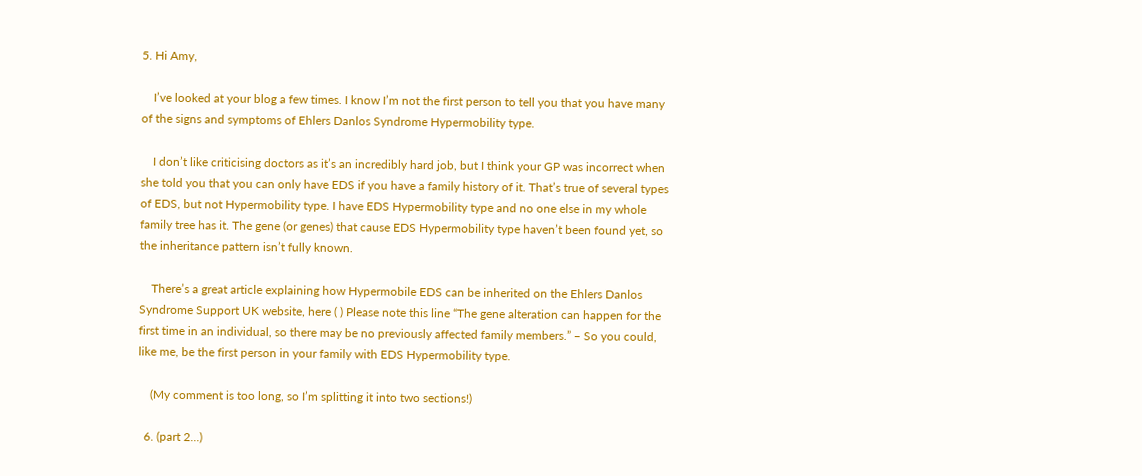5. Hi Amy,

    I’ve looked at your blog a few times. I know I’m not the first person to tell you that you have many of the signs and symptoms of Ehlers Danlos Syndrome Hypermobility type.

    I don’t like criticising doctors as it’s an incredibly hard job, but I think your GP was incorrect when she told you that you can only have EDS if you have a family history of it. That’s true of several types of EDS, but not Hypermobility type. I have EDS Hypermobility type and no one else in my whole family tree has it. The gene (or genes) that cause EDS Hypermobility type haven’t been found yet, so the inheritance pattern isn’t fully known.

    There’s a great article explaining how Hypermobile EDS can be inherited on the Ehlers Danlos Syndrome Support UK website, here ( ) Please note this line “The gene alteration can happen for the first time in an individual, so there may be no previously affected family members.” – So you could, like me, be the first person in your family with EDS Hypermobility type.

    (My comment is too long, so I’m splitting it into two sections!)

  6. (part 2...)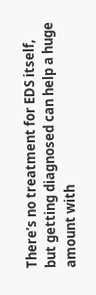There’s no treatment for EDS itself, but getting diagnosed can help a huge amount with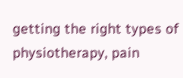getting the right types of physiotherapy, pain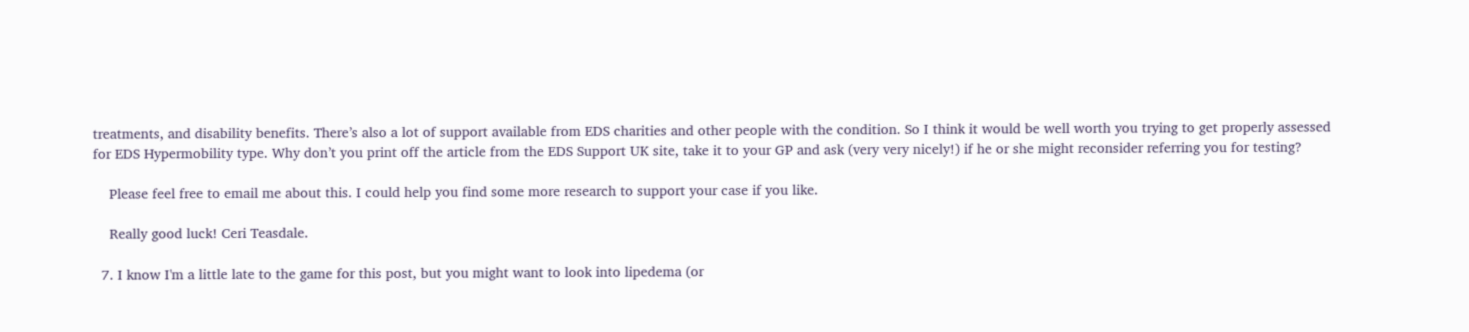treatments, and disability benefits. There’s also a lot of support available from EDS charities and other people with the condition. So I think it would be well worth you trying to get properly assessed for EDS Hypermobility type. Why don’t you print off the article from the EDS Support UK site, take it to your GP and ask (very very nicely!) if he or she might reconsider referring you for testing?

    Please feel free to email me about this. I could help you find some more research to support your case if you like.

    Really good luck! Ceri Teasdale.

  7. I know I'm a little late to the game for this post, but you might want to look into lipedema (or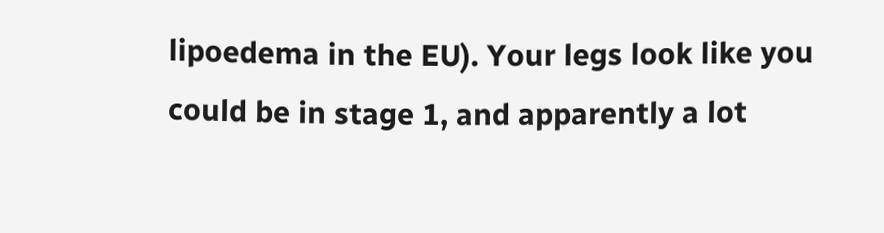lipoedema in the EU). Your legs look like you could be in stage 1, and apparently a lot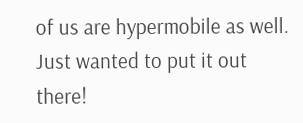of us are hypermobile as well. Just wanted to put it out there!